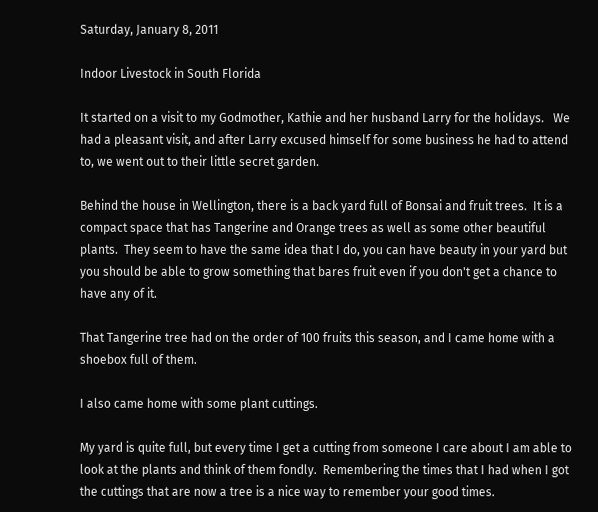Saturday, January 8, 2011

Indoor Livestock in South Florida

It started on a visit to my Godmother, Kathie and her husband Larry for the holidays.   We had a pleasant visit, and after Larry excused himself for some business he had to attend to, we went out to their little secret garden.

Behind the house in Wellington, there is a back yard full of Bonsai and fruit trees.  It is a compact space that has Tangerine and Orange trees as well as some other beautiful plants.  They seem to have the same idea that I do, you can have beauty in your yard but you should be able to grow something that bares fruit even if you don't get a chance to have any of it.

That Tangerine tree had on the order of 100 fruits this season, and I came home with a shoebox full of them.

I also came home with some plant cuttings.

My yard is quite full, but every time I get a cutting from someone I care about I am able to look at the plants and think of them fondly.  Remembering the times that I had when I got the cuttings that are now a tree is a nice way to remember your good times.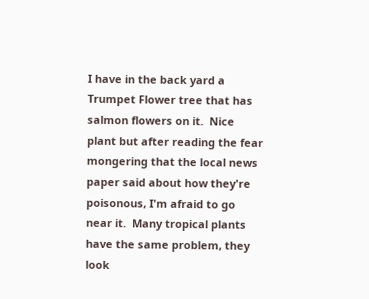I have in the back yard a Trumpet Flower tree that has salmon flowers on it.  Nice plant but after reading the fear mongering that the local news paper said about how they're poisonous, I'm afraid to go near it.  Many tropical plants have the same problem, they look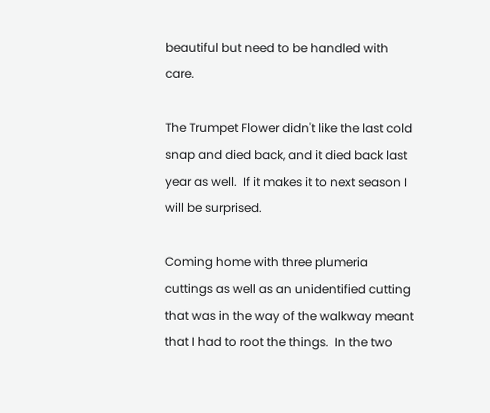beautiful but need to be handled with care.

The Trumpet Flower didn't like the last cold snap and died back, and it died back last year as well.  If it makes it to next season I will be surprised.

Coming home with three plumeria cuttings as well as an unidentified cutting that was in the way of the walkway meant that I had to root the things.  In the two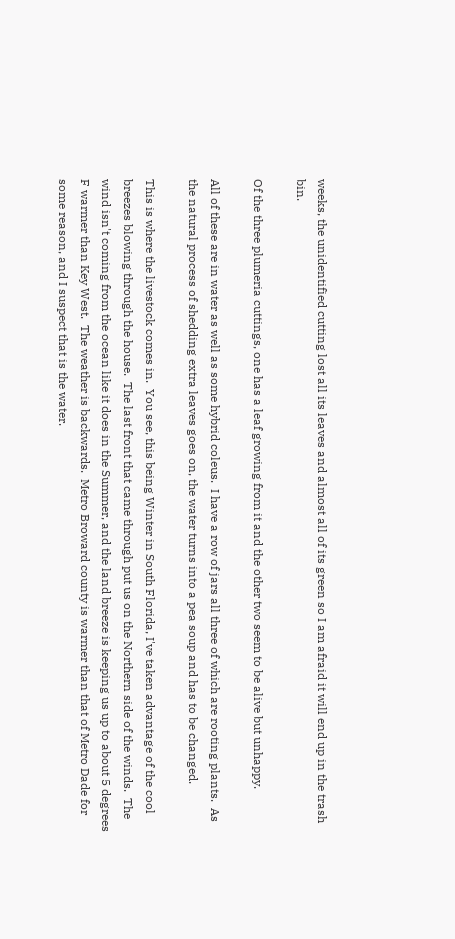weeks, the unidentified cutting lost all its leaves and almost all of its green so I am afraid it will end up in the trash bin.

Of the three plumeria cuttings, one has a leaf growing from it and the other two seem to be alive but unhappy.

All of these are in water as well as some hybrid coleus.  I have a row of jars all three of which are rooting plants.  As the natural process of shedding extra leaves goes on, the water turns into a pea soup and has to be changed.

This is where the livestock comes in.  You see, this being Winter in South Florida, I've taken advantage of the cool breezes blowing through the house.  The last front that came through put us on the Northern side of the winds.  The wind isn't coming from the ocean like it does in the Summer, and the land breeze is keeping us up to about 5 degrees F warmer than Key West.  The weather is backwards.  Metro Broward county is warmer than that of Metro Dade for some reason, and I suspect that is the water.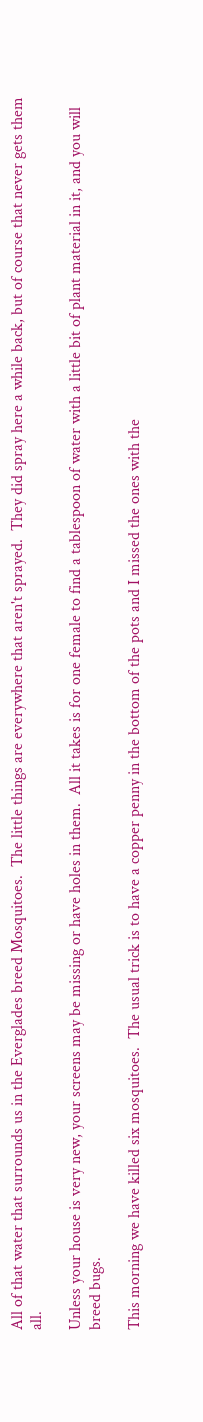All of that water that surrounds us in the Everglades breed Mosquitoes.  The little things are everywhere that aren't sprayed.  They did spray here a while back, but of course that never gets them all.

Unless your house is very new, your screens may be missing or have holes in them.  All it takes is for one female to find a tablespoon of water with a little bit of plant material in it, and you will breed bugs.

This morning we have killed six mosquitoes.  The usual trick is to have a copper penny in the bottom of the pots and I missed the ones with the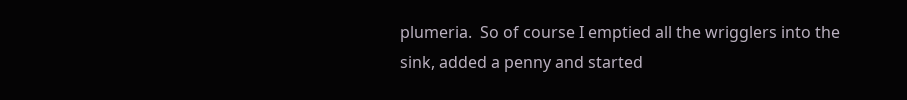plumeria.  So of course I emptied all the wrigglers into the sink, added a penny and started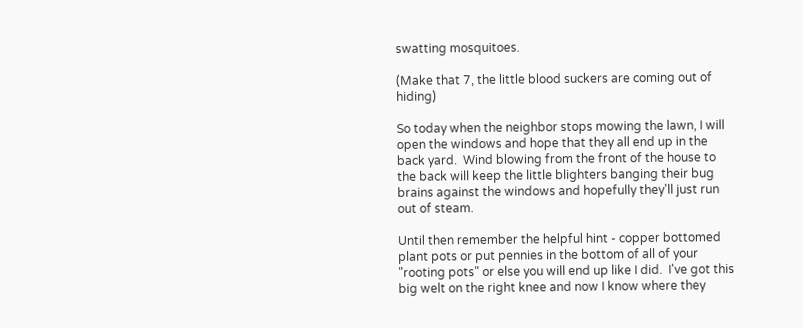swatting mosquitoes.

(Make that 7, the little blood suckers are coming out of hiding)

So today when the neighbor stops mowing the lawn, I will open the windows and hope that they all end up in the back yard.  Wind blowing from the front of the house to the back will keep the little blighters banging their bug brains against the windows and hopefully they'll just run out of steam.

Until then remember the helpful hint - copper bottomed plant pots or put pennies in the bottom of all of your "rooting pots" or else you will end up like I did.  I've got this big welt on the right knee and now I know where they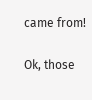came from!

Ok, those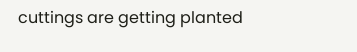cuttings are getting planted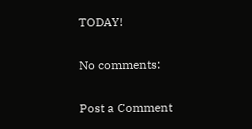TODAY!

No comments:

Post a Comment